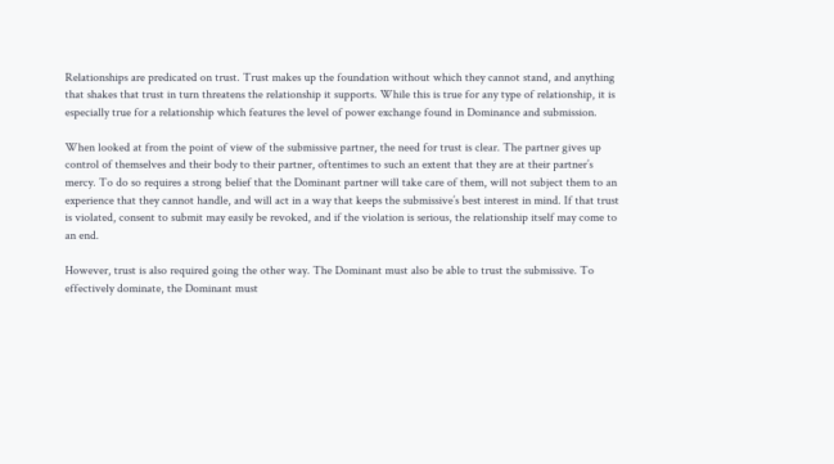Relationships are predicated on trust. Trust makes up the foundation without which they cannot stand, and anything that shakes that trust in turn threatens the relationship it supports. While this is true for any type of relationship, it is especially true for a relationship which features the level of power exchange found in Dominance and submission.

When looked at from the point of view of the submissive partner, the need for trust is clear. The partner gives up control of themselves and their body to their partner, oftentimes to such an extent that they are at their partner’s mercy. To do so requires a strong belief that the Dominant partner will take care of them, will not subject them to an experience that they cannot handle, and will act in a way that keeps the submissive’s best interest in mind. If that trust is violated, consent to submit may easily be revoked, and if the violation is serious, the relationship itself may come to an end.

However, trust is also required going the other way. The Dominant must also be able to trust the submissive. To effectively dominate, the Dominant must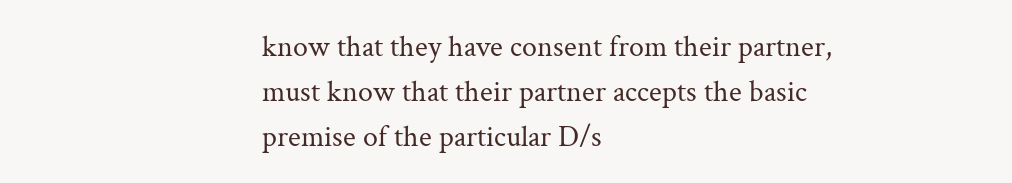know that they have consent from their partner, must know that their partner accepts the basic premise of the particular D/s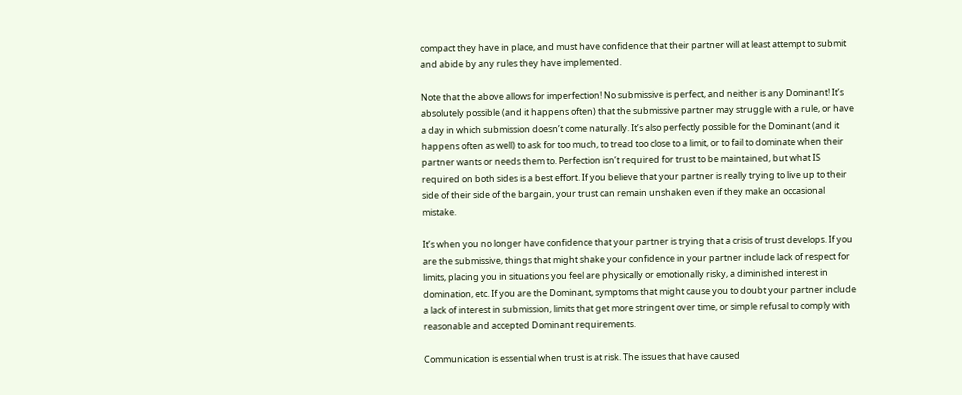compact they have in place, and must have confidence that their partner will at least attempt to submit and abide by any rules they have implemented.

Note that the above allows for imperfection! No submissive is perfect, and neither is any Dominant! It’s absolutely possible (and it happens often) that the submissive partner may struggle with a rule, or have a day in which submission doesn’t come naturally. It’s also perfectly possible for the Dominant (and it happens often as well) to ask for too much, to tread too close to a limit, or to fail to dominate when their partner wants or needs them to. Perfection isn’t required for trust to be maintained, but what IS required on both sides is a best effort. If you believe that your partner is really trying to live up to their side of their side of the bargain, your trust can remain unshaken even if they make an occasional mistake.

It’s when you no longer have confidence that your partner is trying that a crisis of trust develops. If you are the submissive, things that might shake your confidence in your partner include lack of respect for limits, placing you in situations you feel are physically or emotionally risky, a diminished interest in domination, etc. If you are the Dominant, symptoms that might cause you to doubt your partner include a lack of interest in submission, limits that get more stringent over time, or simple refusal to comply with reasonable and accepted Dominant requirements.

Communication is essential when trust is at risk. The issues that have caused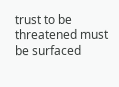trust to be threatened must be surfaced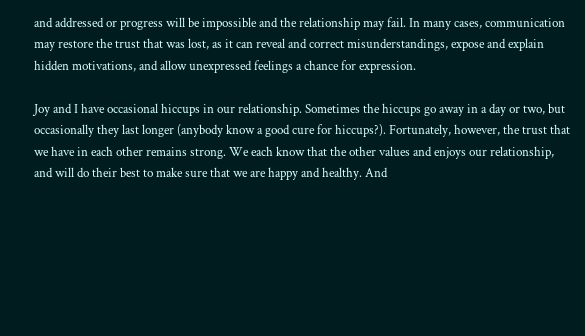and addressed or progress will be impossible and the relationship may fail. In many cases, communication may restore the trust that was lost, as it can reveal and correct misunderstandings, expose and explain hidden motivations, and allow unexpressed feelings a chance for expression.

Joy and I have occasional hiccups in our relationship. Sometimes the hiccups go away in a day or two, but occasionally they last longer (anybody know a good cure for hiccups?). Fortunately, however, the trust that we have in each other remains strong. We each know that the other values and enjoys our relationship, and will do their best to make sure that we are happy and healthy. And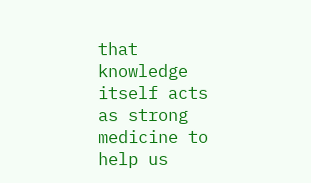that knowledge itself acts as strong medicine to help us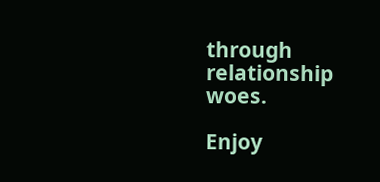through relationship woes.

Enjoy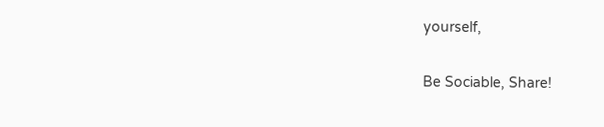yourself,


Be Sociable, Share!